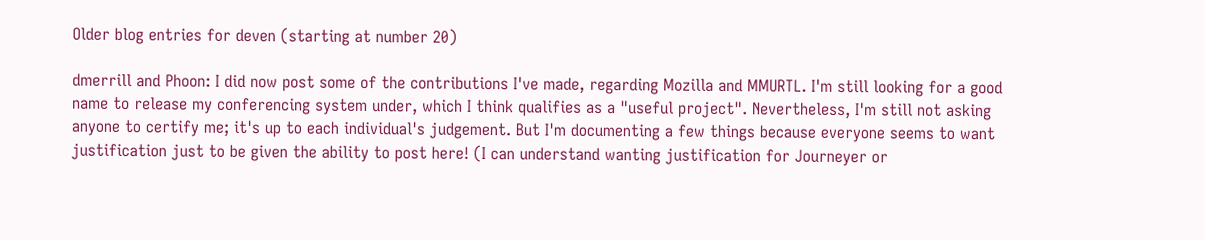Older blog entries for deven (starting at number 20)

dmerrill and Phoon: I did now post some of the contributions I've made, regarding Mozilla and MMURTL. I'm still looking for a good name to release my conferencing system under, which I think qualifies as a "useful project". Nevertheless, I'm still not asking anyone to certify me; it's up to each individual's judgement. But I'm documenting a few things because everyone seems to want justification just to be given the ability to post here! (I can understand wanting justification for Journeyer or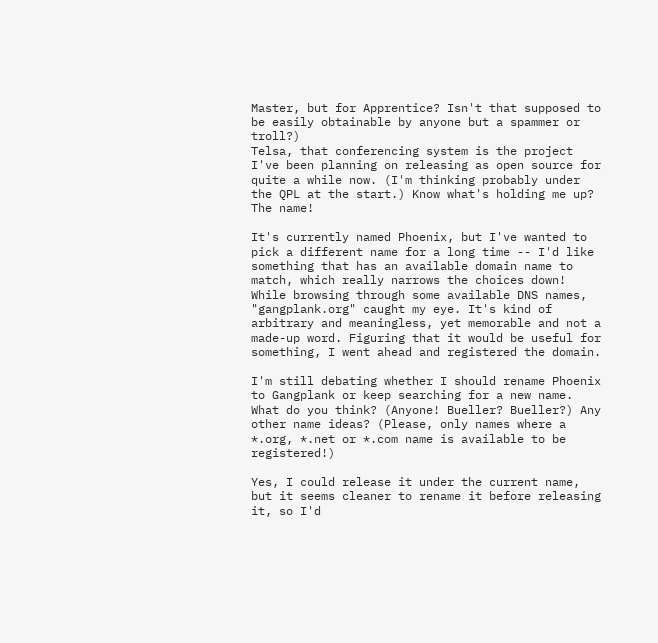Master, but for Apprentice? Isn't that supposed to be easily obtainable by anyone but a spammer or troll?)
Telsa, that conferencing system is the project I've been planning on releasing as open source for quite a while now. (I'm thinking probably under the QPL at the start.) Know what's holding me up? The name!

It's currently named Phoenix, but I've wanted to pick a different name for a long time -- I'd like something that has an available domain name to match, which really narrows the choices down! While browsing through some available DNS names, "gangplank.org" caught my eye. It's kind of arbitrary and meaningless, yet memorable and not a made-up word. Figuring that it would be useful for something, I went ahead and registered the domain.

I'm still debating whether I should rename Phoenix to Gangplank or keep searching for a new name. What do you think? (Anyone! Bueller? Bueller?) Any other name ideas? (Please, only names where a *.org, *.net or *.com name is available to be registered!)

Yes, I could release it under the current name, but it seems cleaner to rename it before releasing it, so I'd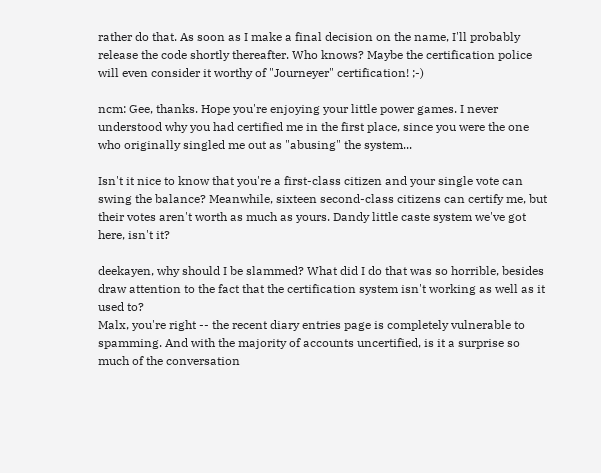rather do that. As soon as I make a final decision on the name, I'll probably release the code shortly thereafter. Who knows? Maybe the certification police will even consider it worthy of "Journeyer" certification! ;-)

ncm: Gee, thanks. Hope you're enjoying your little power games. I never understood why you had certified me in the first place, since you were the one who originally singled me out as "abusing" the system...

Isn't it nice to know that you're a first-class citizen and your single vote can swing the balance? Meanwhile, sixteen second-class citizens can certify me, but their votes aren't worth as much as yours. Dandy little caste system we've got here, isn't it?

deekayen, why should I be slammed? What did I do that was so horrible, besides draw attention to the fact that the certification system isn't working as well as it used to?
Malx, you're right -- the recent diary entries page is completely vulnerable to spamming. And with the majority of accounts uncertified, is it a surprise so much of the conversation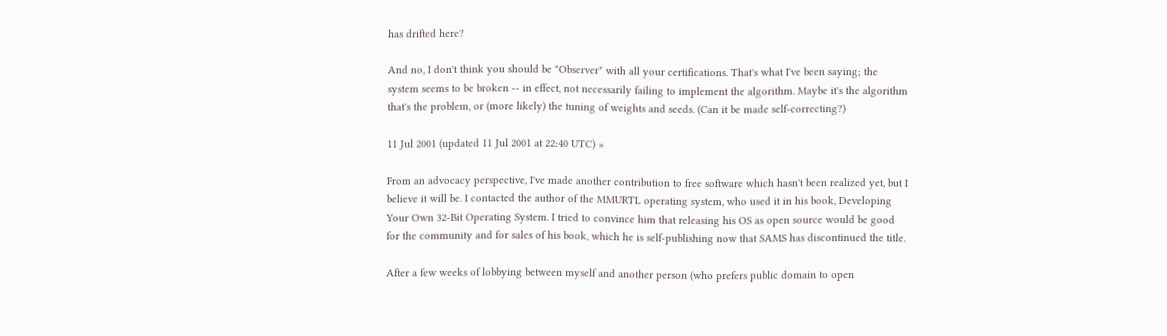has drifted here?

And no, I don't think you should be "Observer" with all your certifications. That's what I've been saying; the system seems to be broken -- in effect, not necessarily failing to implement the algorithm. Maybe it's the algorithm that's the problem, or (more likely) the tuning of weights and seeds. (Can it be made self-correcting?)

11 Jul 2001 (updated 11 Jul 2001 at 22:40 UTC) »

From an advocacy perspective, I've made another contribution to free software which hasn't been realized yet, but I believe it will be. I contacted the author of the MMURTL operating system, who used it in his book, Developing Your Own 32-Bit Operating System. I tried to convince him that releasing his OS as open source would be good for the community and for sales of his book, which he is self-publishing now that SAMS has discontinued the title.

After a few weeks of lobbying between myself and another person (who prefers public domain to open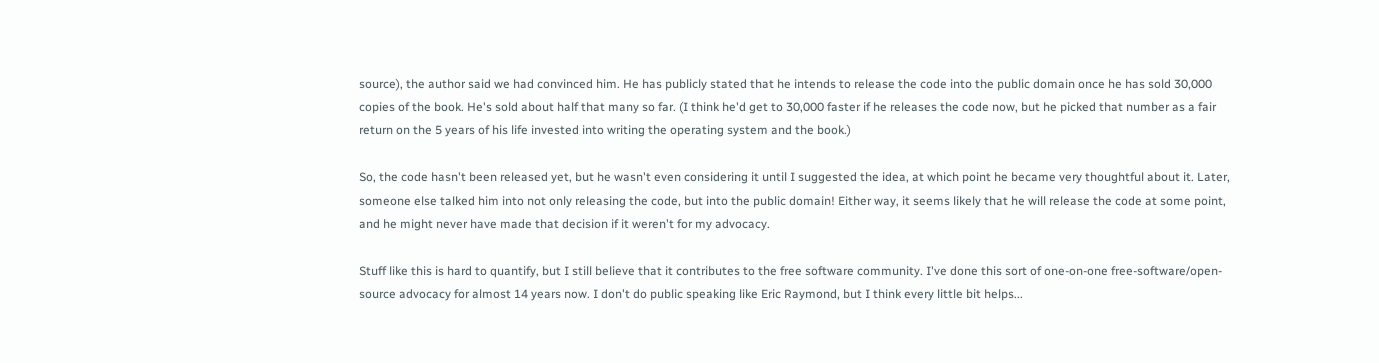source), the author said we had convinced him. He has publicly stated that he intends to release the code into the public domain once he has sold 30,000 copies of the book. He's sold about half that many so far. (I think he'd get to 30,000 faster if he releases the code now, but he picked that number as a fair return on the 5 years of his life invested into writing the operating system and the book.)

So, the code hasn't been released yet, but he wasn't even considering it until I suggested the idea, at which point he became very thoughtful about it. Later, someone else talked him into not only releasing the code, but into the public domain! Either way, it seems likely that he will release the code at some point, and he might never have made that decision if it weren't for my advocacy.

Stuff like this is hard to quantify, but I still believe that it contributes to the free software community. I've done this sort of one-on-one free-software/open-source advocacy for almost 14 years now. I don't do public speaking like Eric Raymond, but I think every little bit helps...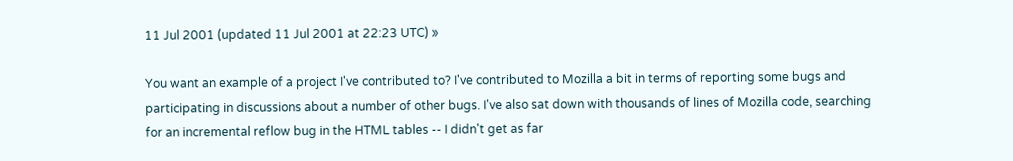11 Jul 2001 (updated 11 Jul 2001 at 22:23 UTC) »

You want an example of a project I've contributed to? I've contributed to Mozilla a bit in terms of reporting some bugs and participating in discussions about a number of other bugs. I've also sat down with thousands of lines of Mozilla code, searching for an incremental reflow bug in the HTML tables -- I didn't get as far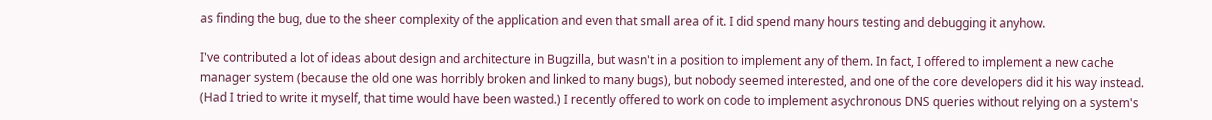as finding the bug, due to the sheer complexity of the application and even that small area of it. I did spend many hours testing and debugging it anyhow.

I've contributed a lot of ideas about design and architecture in Bugzilla, but wasn't in a position to implement any of them. In fact, I offered to implement a new cache manager system (because the old one was horribly broken and linked to many bugs), but nobody seemed interested, and one of the core developers did it his way instead. (Had I tried to write it myself, that time would have been wasted.) I recently offered to work on code to implement asychronous DNS queries without relying on a system's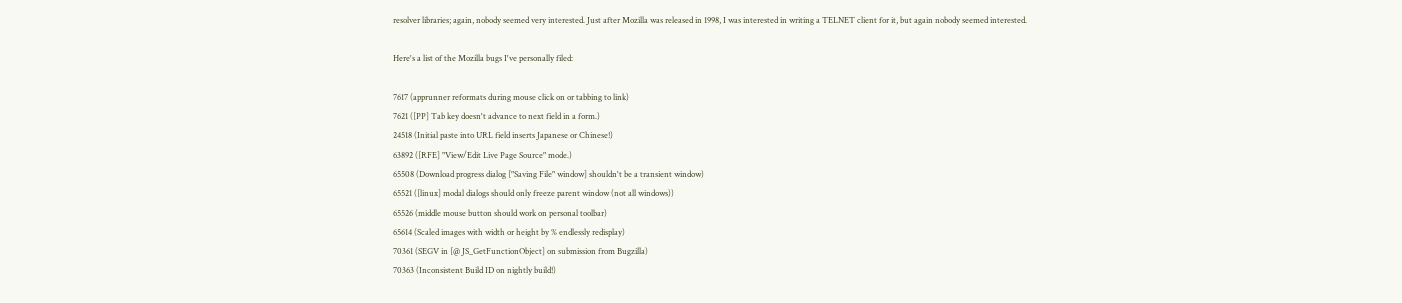resolver libraries; again, nobody seemed very interested. Just after Mozilla was released in 1998, I was interested in writing a TELNET client for it, but again nobody seemed interested.

Here's a list of the Mozilla bugs I've personally filed:

7617 (apprunner reformats during mouse click on or tabbing to link)
7621 ([PP] Tab key doesn't advance to next field in a form.)
24518 (Initial paste into URL field inserts Japanese or Chinese!)
63892 ([RFE] "View/Edit Live Page Source" mode.)
65508 (Download progress dialog ["Saving File" window] shouldn't be a transient window)
65521 ([linux] modal dialogs should only freeze parent window (not all windows))
65526 (middle mouse button should work on personal toolbar)
65614 (Scaled images with width or height by % endlessly redisplay)
70361 (SEGV in [@ JS_GetFunctionObject] on submission from Bugzilla)
70363 (Inconsistent Build ID on nightly build!)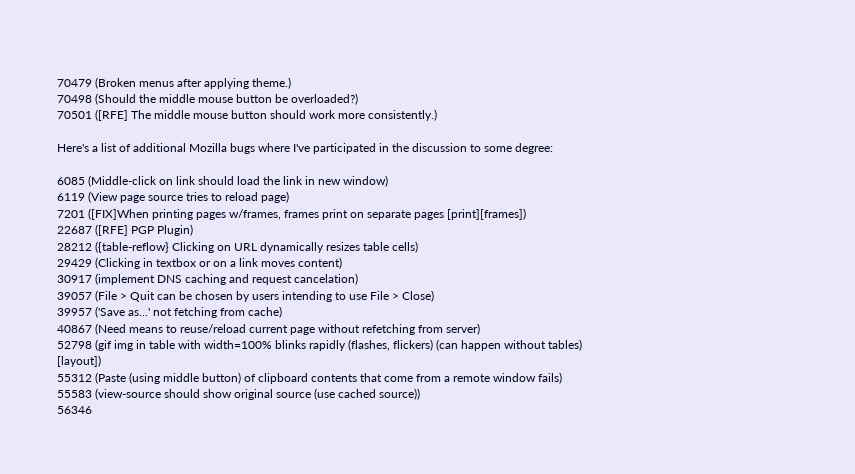70479 (Broken menus after applying theme.)
70498 (Should the middle mouse button be overloaded?)
70501 ([RFE] The middle mouse button should work more consistently.)

Here's a list of additional Mozilla bugs where I've participated in the discussion to some degree:

6085 (Middle-click on link should load the link in new window)
6119 (View page source tries to reload page)
7201 ([FIX]When printing pages w/frames, frames print on separate pages [print][frames])
22687 ([RFE] PGP Plugin)
28212 ({table-reflow} Clicking on URL dynamically resizes table cells)
29429 (Clicking in textbox or on a link moves content)
30917 (implement DNS caching and request cancelation)
39057 (File > Quit can be chosen by users intending to use File > Close)
39957 ('Save as...' not fetching from cache)
40867 (Need means to reuse/reload current page without refetching from server)
52798 (gif img in table with width=100% blinks rapidly (flashes, flickers) (can happen without tables) [layout])
55312 (Paste (using middle button) of clipboard contents that come from a remote window fails)
55583 (view-source should show original source (use cached source))
56346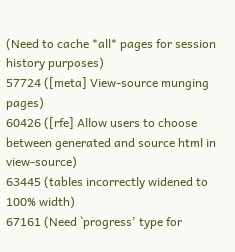(Need to cache *all* pages for session history purposes)
57724 ([meta] View-source munging pages)
60426 ([rfe] Allow users to choose between generated and source html in view-source)
63445 (tables incorrectly widened to 100% width)
67161 (Need `progress' type for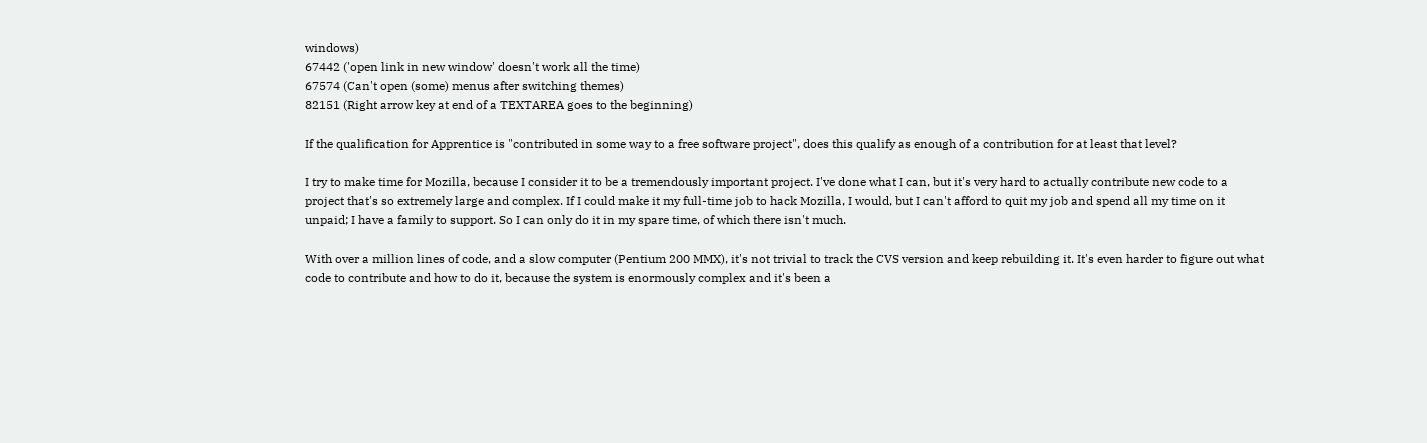windows)
67442 ('open link in new window' doesn't work all the time)
67574 (Can't open (some) menus after switching themes)
82151 (Right arrow key at end of a TEXTAREA goes to the beginning)

If the qualification for Apprentice is "contributed in some way to a free software project", does this qualify as enough of a contribution for at least that level?

I try to make time for Mozilla, because I consider it to be a tremendously important project. I've done what I can, but it's very hard to actually contribute new code to a project that's so extremely large and complex. If I could make it my full-time job to hack Mozilla, I would, but I can't afford to quit my job and spend all my time on it unpaid; I have a family to support. So I can only do it in my spare time, of which there isn't much.

With over a million lines of code, and a slow computer (Pentium 200 MMX), it's not trivial to track the CVS version and keep rebuilding it. It's even harder to figure out what code to contribute and how to do it, because the system is enormously complex and it's been a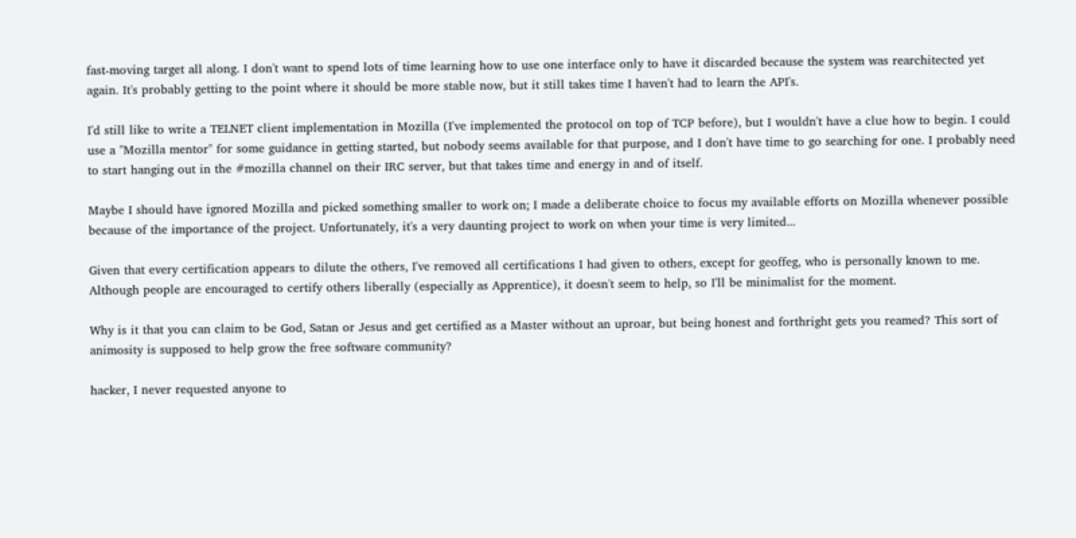fast-moving target all along. I don't want to spend lots of time learning how to use one interface only to have it discarded because the system was rearchitected yet again. It's probably getting to the point where it should be more stable now, but it still takes time I haven't had to learn the API's.

I'd still like to write a TELNET client implementation in Mozilla (I've implemented the protocol on top of TCP before), but I wouldn't have a clue how to begin. I could use a "Mozilla mentor" for some guidance in getting started, but nobody seems available for that purpose, and I don't have time to go searching for one. I probably need to start hanging out in the #mozilla channel on their IRC server, but that takes time and energy in and of itself.

Maybe I should have ignored Mozilla and picked something smaller to work on; I made a deliberate choice to focus my available efforts on Mozilla whenever possible because of the importance of the project. Unfortunately, it's a very daunting project to work on when your time is very limited...

Given that every certification appears to dilute the others, I've removed all certifications I had given to others, except for geoffeg, who is personally known to me. Although people are encouraged to certify others liberally (especially as Apprentice), it doesn't seem to help, so I'll be minimalist for the moment.

Why is it that you can claim to be God, Satan or Jesus and get certified as a Master without an uproar, but being honest and forthright gets you reamed? This sort of animosity is supposed to help grow the free software community?

hacker, I never requested anyone to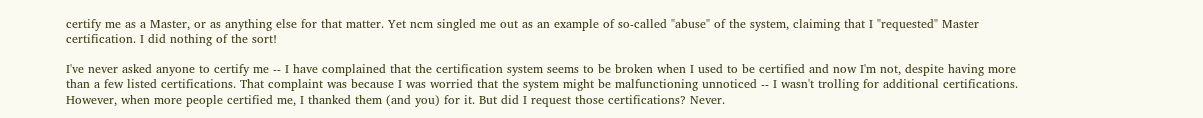certify me as a Master, or as anything else for that matter. Yet ncm singled me out as an example of so-called "abuse" of the system, claiming that I "requested" Master certification. I did nothing of the sort!

I've never asked anyone to certify me -- I have complained that the certification system seems to be broken when I used to be certified and now I'm not, despite having more than a few listed certifications. That complaint was because I was worried that the system might be malfunctioning unnoticed -- I wasn't trolling for additional certifications. However, when more people certified me, I thanked them (and you) for it. But did I request those certifications? Never.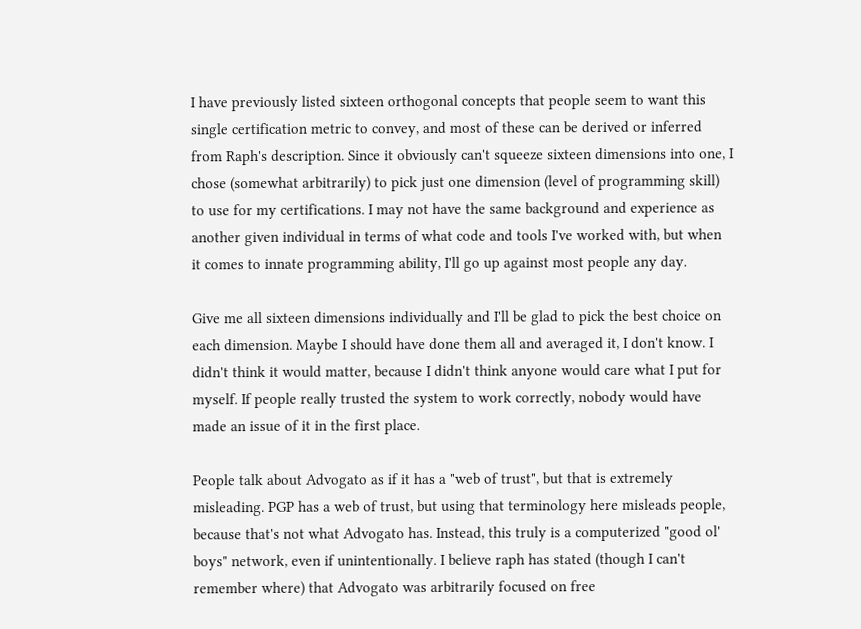I have previously listed sixteen orthogonal concepts that people seem to want this single certification metric to convey, and most of these can be derived or inferred from Raph's description. Since it obviously can't squeeze sixteen dimensions into one, I chose (somewhat arbitrarily) to pick just one dimension (level of programming skill) to use for my certifications. I may not have the same background and experience as another given individual in terms of what code and tools I've worked with, but when it comes to innate programming ability, I'll go up against most people any day.

Give me all sixteen dimensions individually and I'll be glad to pick the best choice on each dimension. Maybe I should have done them all and averaged it, I don't know. I didn't think it would matter, because I didn't think anyone would care what I put for myself. If people really trusted the system to work correctly, nobody would have made an issue of it in the first place.

People talk about Advogato as if it has a "web of trust", but that is extremely misleading. PGP has a web of trust, but using that terminology here misleads people, because that's not what Advogato has. Instead, this truly is a computerized "good ol' boys" network, even if unintentionally. I believe raph has stated (though I can't remember where) that Advogato was arbitrarily focused on free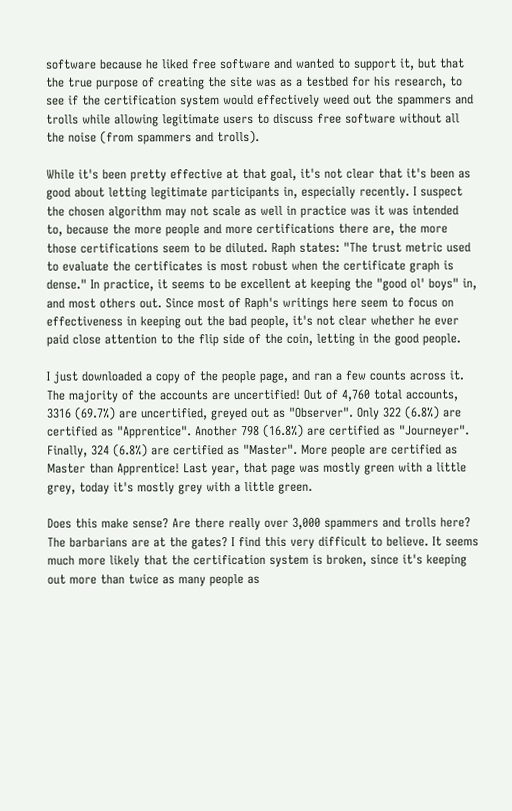software because he liked free software and wanted to support it, but that the true purpose of creating the site was as a testbed for his research, to see if the certification system would effectively weed out the spammers and trolls while allowing legitimate users to discuss free software without all the noise (from spammers and trolls).

While it's been pretty effective at that goal, it's not clear that it's been as good about letting legitimate participants in, especially recently. I suspect the chosen algorithm may not scale as well in practice was it was intended to, because the more people and more certifications there are, the more those certifications seem to be diluted. Raph states: "The trust metric used to evaluate the certificates is most robust when the certificate graph is dense." In practice, it seems to be excellent at keeping the "good ol' boys" in, and most others out. Since most of Raph's writings here seem to focus on effectiveness in keeping out the bad people, it's not clear whether he ever paid close attention to the flip side of the coin, letting in the good people.

I just downloaded a copy of the people page, and ran a few counts across it. The majority of the accounts are uncertified! Out of 4,760 total accounts, 3316 (69.7%) are uncertified, greyed out as "Observer". Only 322 (6.8%) are certified as "Apprentice". Another 798 (16.8%) are certified as "Journeyer". Finally, 324 (6.8%) are certified as "Master". More people are certified as Master than Apprentice! Last year, that page was mostly green with a little grey, today it's mostly grey with a little green.

Does this make sense? Are there really over 3,000 spammers and trolls here? The barbarians are at the gates? I find this very difficult to believe. It seems much more likely that the certification system is broken, since it's keeping out more than twice as many people as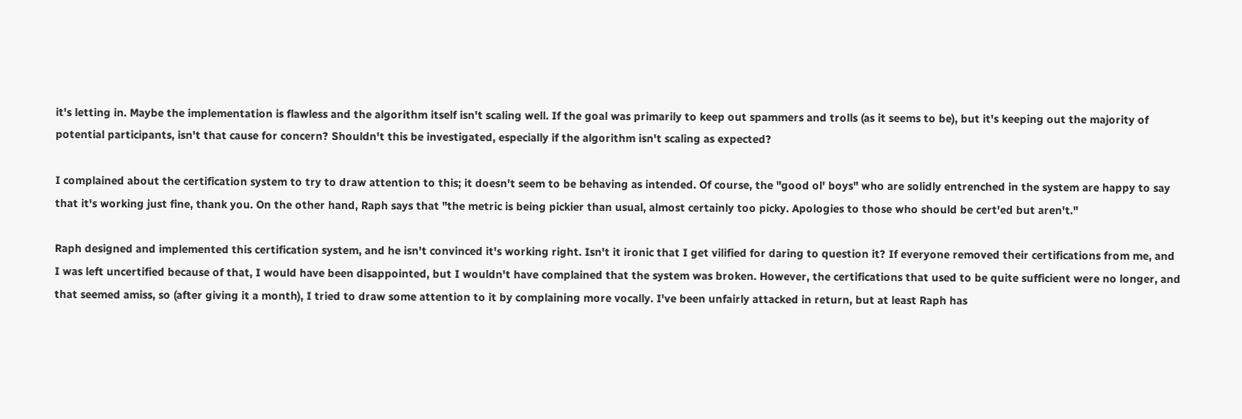it's letting in. Maybe the implementation is flawless and the algorithm itself isn't scaling well. If the goal was primarily to keep out spammers and trolls (as it seems to be), but it's keeping out the majority of potential participants, isn't that cause for concern? Shouldn't this be investigated, especially if the algorithm isn't scaling as expected?

I complained about the certification system to try to draw attention to this; it doesn't seem to be behaving as intended. Of course, the "good ol' boys" who are solidly entrenched in the system are happy to say that it's working just fine, thank you. On the other hand, Raph says that "the metric is being pickier than usual, almost certainly too picky. Apologies to those who should be cert'ed but aren't."

Raph designed and implemented this certification system, and he isn't convinced it's working right. Isn't it ironic that I get vilified for daring to question it? If everyone removed their certifications from me, and I was left uncertified because of that, I would have been disappointed, but I wouldn't have complained that the system was broken. However, the certifications that used to be quite sufficient were no longer, and that seemed amiss, so (after giving it a month), I tried to draw some attention to it by complaining more vocally. I've been unfairly attacked in return, but at least Raph has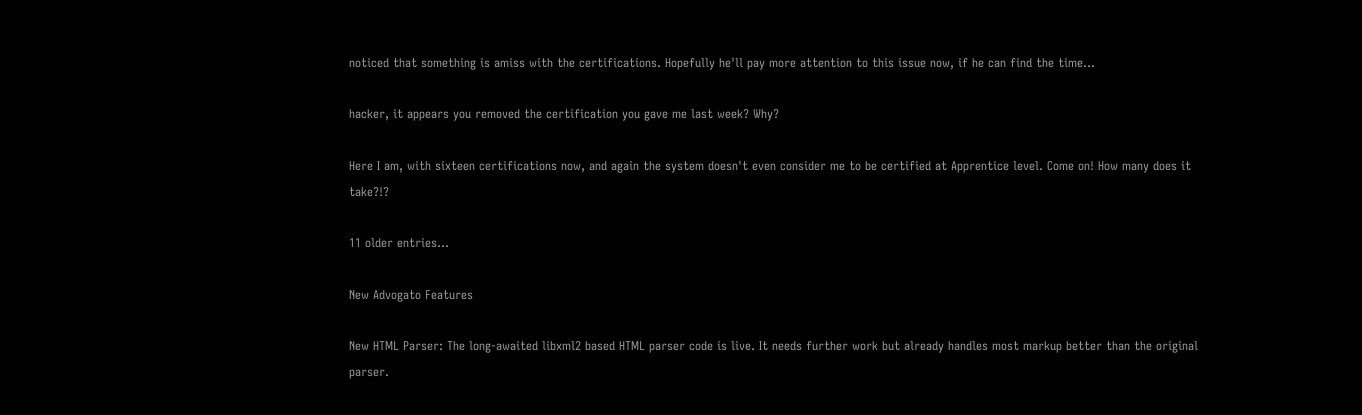noticed that something is amiss with the certifications. Hopefully he'll pay more attention to this issue now, if he can find the time...

hacker, it appears you removed the certification you gave me last week? Why?

Here I am, with sixteen certifications now, and again the system doesn't even consider me to be certified at Apprentice level. Come on! How many does it take?!?

11 older entries...

New Advogato Features

New HTML Parser: The long-awaited libxml2 based HTML parser code is live. It needs further work but already handles most markup better than the original parser.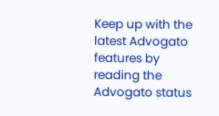Keep up with the latest Advogato features by reading the Advogato status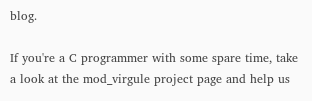blog.

If you're a C programmer with some spare time, take a look at the mod_virgule project page and help us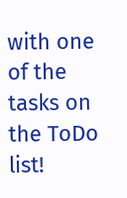with one of the tasks on the ToDo list!